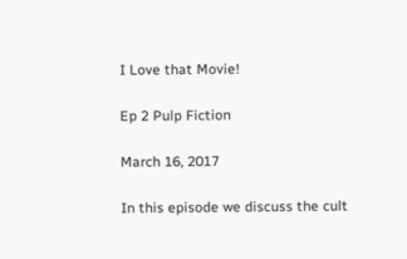I Love that Movie!

Ep 2 Pulp Fiction

March 16, 2017

In this episode we discuss the cult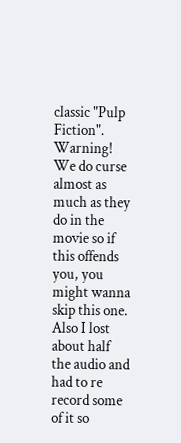classic "Pulp Fiction". Warning! We do curse almost as much as they do in the movie so if this offends you, you might wanna skip this one. Also I lost about half the audio and had to re record some of it so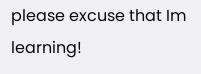please excuse that Im learning!